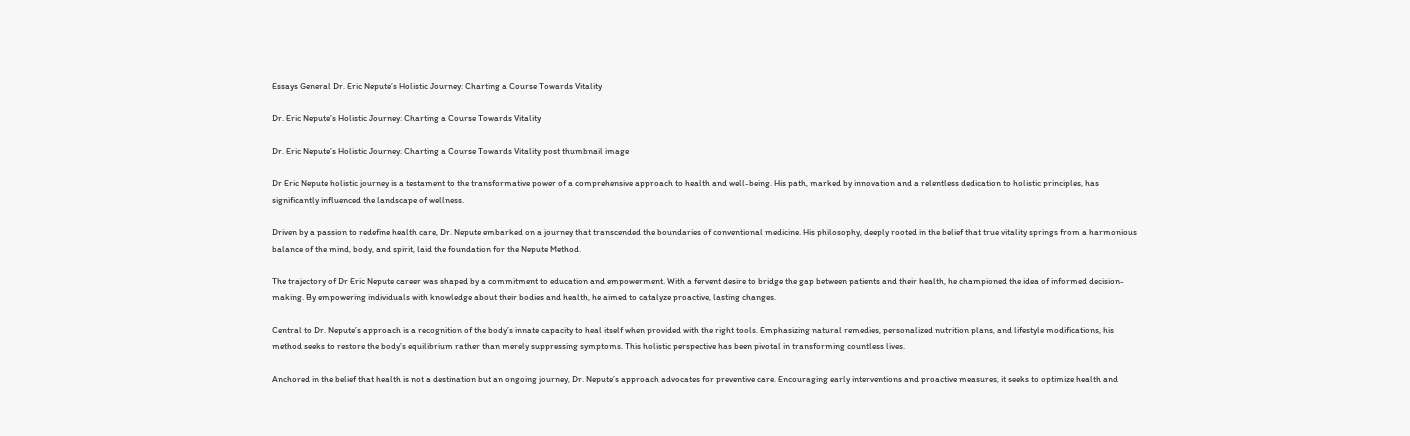Essays General Dr. Eric Nepute’s Holistic Journey: Charting a Course Towards Vitality

Dr. Eric Nepute’s Holistic Journey: Charting a Course Towards Vitality

Dr. Eric Nepute’s Holistic Journey: Charting a Course Towards Vitality post thumbnail image

Dr Eric Nepute holistic journey is a testament to the transformative power of a comprehensive approach to health and well-being. His path, marked by innovation and a relentless dedication to holistic principles, has significantly influenced the landscape of wellness.

Driven by a passion to redefine health care, Dr. Nepute embarked on a journey that transcended the boundaries of conventional medicine. His philosophy, deeply rooted in the belief that true vitality springs from a harmonious balance of the mind, body, and spirit, laid the foundation for the Nepute Method.

The trajectory of Dr Eric Nepute career was shaped by a commitment to education and empowerment. With a fervent desire to bridge the gap between patients and their health, he championed the idea of informed decision-making. By empowering individuals with knowledge about their bodies and health, he aimed to catalyze proactive, lasting changes.

Central to Dr. Nepute’s approach is a recognition of the body’s innate capacity to heal itself when provided with the right tools. Emphasizing natural remedies, personalized nutrition plans, and lifestyle modifications, his method seeks to restore the body’s equilibrium rather than merely suppressing symptoms. This holistic perspective has been pivotal in transforming countless lives.

Anchored in the belief that health is not a destination but an ongoing journey, Dr. Nepute’s approach advocates for preventive care. Encouraging early interventions and proactive measures, it seeks to optimize health and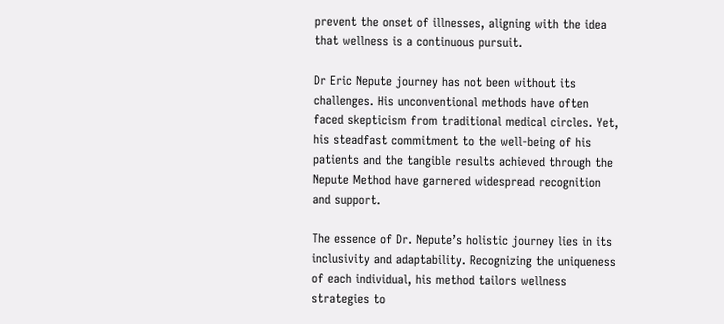prevent the onset of illnesses, aligning with the idea that wellness is a continuous pursuit.

Dr Eric Nepute journey has not been without its challenges. His unconventional methods have often faced skepticism from traditional medical circles. Yet, his steadfast commitment to the well-being of his patients and the tangible results achieved through the Nepute Method have garnered widespread recognition and support.

The essence of Dr. Nepute’s holistic journey lies in its inclusivity and adaptability. Recognizing the uniqueness of each individual, his method tailors wellness strategies to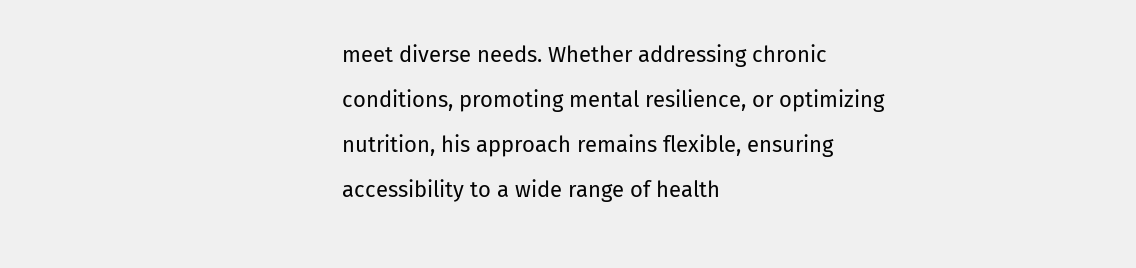meet diverse needs. Whether addressing chronic conditions, promoting mental resilience, or optimizing nutrition, his approach remains flexible, ensuring accessibility to a wide range of health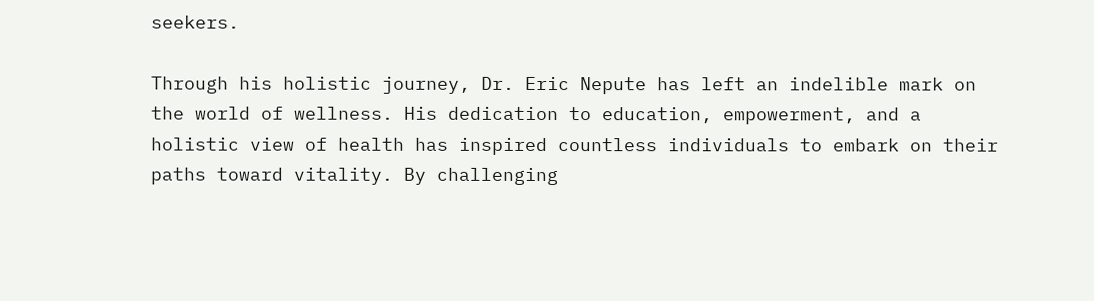seekers.

Through his holistic journey, Dr. Eric Nepute has left an indelible mark on the world of wellness. His dedication to education, empowerment, and a holistic view of health has inspired countless individuals to embark on their paths toward vitality. By challenging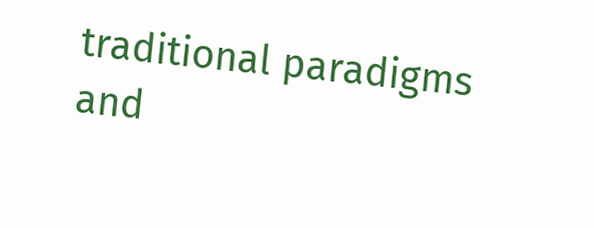traditional paradigms and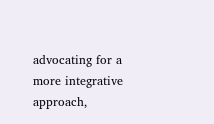advocating for a more integrative approach,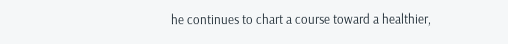he continues to chart a course toward a healthier,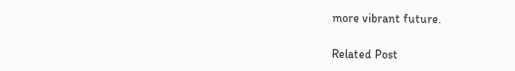more vibrant future.

Related Post